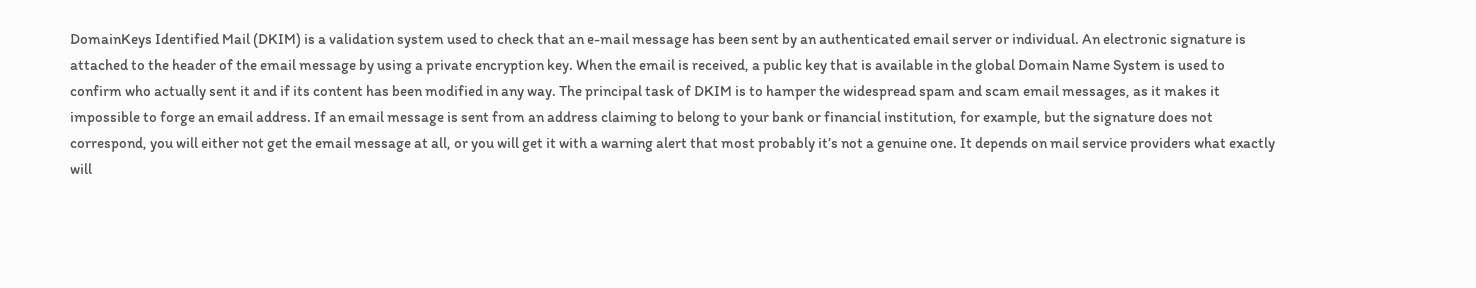DomainKeys Identified Mail (DKIM) is a validation system used to check that an e-mail message has been sent by an authenticated email server or individual. An electronic signature is attached to the header of the email message by using a private encryption key. When the email is received, a public key that is available in the global Domain Name System is used to confirm who actually sent it and if its content has been modified in any way. The principal task of DKIM is to hamper the widespread spam and scam email messages, as it makes it impossible to forge an email address. If an email message is sent from an address claiming to belong to your bank or financial institution, for example, but the signature does not correspond, you will either not get the email message at all, or you will get it with a warning alert that most probably it’s not a genuine one. It depends on mail service providers what exactly will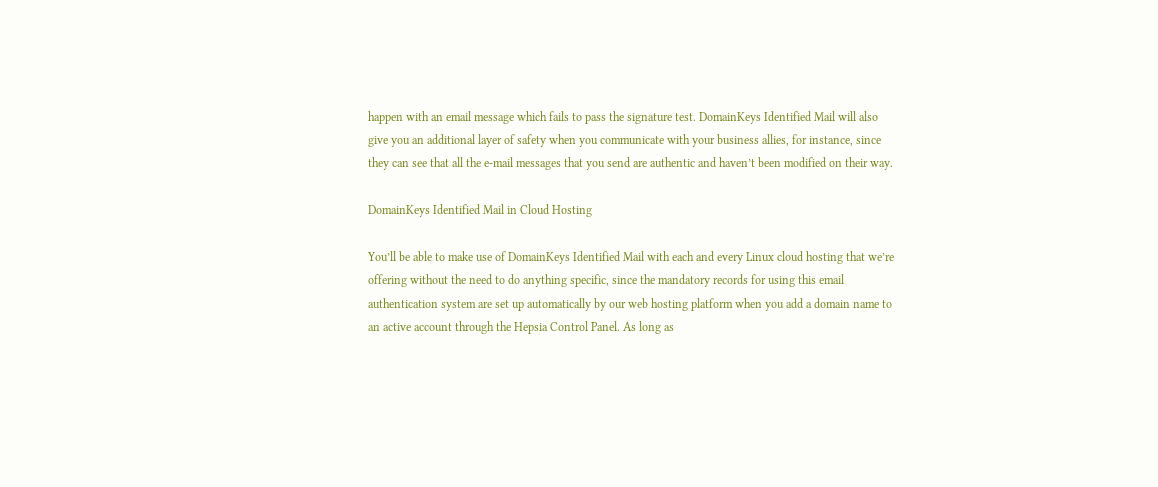happen with an email message which fails to pass the signature test. DomainKeys Identified Mail will also give you an additional layer of safety when you communicate with your business allies, for instance, since they can see that all the e-mail messages that you send are authentic and haven’t been modified on their way.

DomainKeys Identified Mail in Cloud Hosting

You’ll be able to make use of DomainKeys Identified Mail with each and every Linux cloud hosting that we’re offering without the need to do anything specific, since the mandatory records for using this email authentication system are set up automatically by our web hosting platform when you add a domain name to an active account through the Hepsia Control Panel. As long as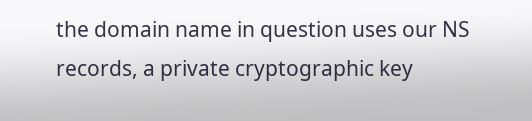the domain name in question uses our NS records, a private cryptographic key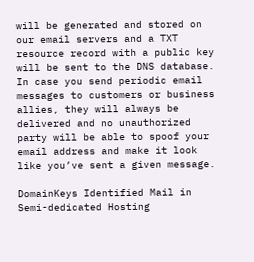will be generated and stored on our email servers and a TXT resource record with a public key will be sent to the DNS database. In case you send periodic email messages to customers or business allies, they will always be delivered and no unauthorized party will be able to spoof your email address and make it look like you’ve sent a given message.

DomainKeys Identified Mail in Semi-dedicated Hosting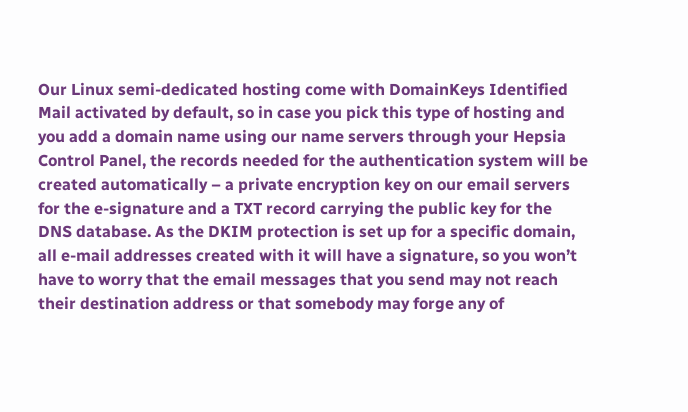Our Linux semi-dedicated hosting come with DomainKeys Identified Mail activated by default, so in case you pick this type of hosting and you add a domain name using our name servers through your Hepsia Control Panel, the records needed for the authentication system will be created automatically – a private encryption key on our email servers for the e-signature and a TXT record carrying the public key for the DNS database. As the DKIM protection is set up for a specific domain, all e-mail addresses created with it will have a signature, so you won’t have to worry that the email messages that you send may not reach their destination address or that somebody may forge any of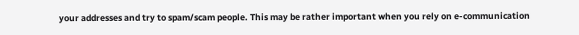your addresses and try to spam/scam people. This may be rather important when you rely on e-communication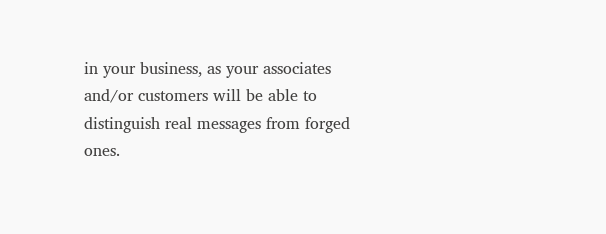in your business, as your associates and/or customers will be able to distinguish real messages from forged ones.